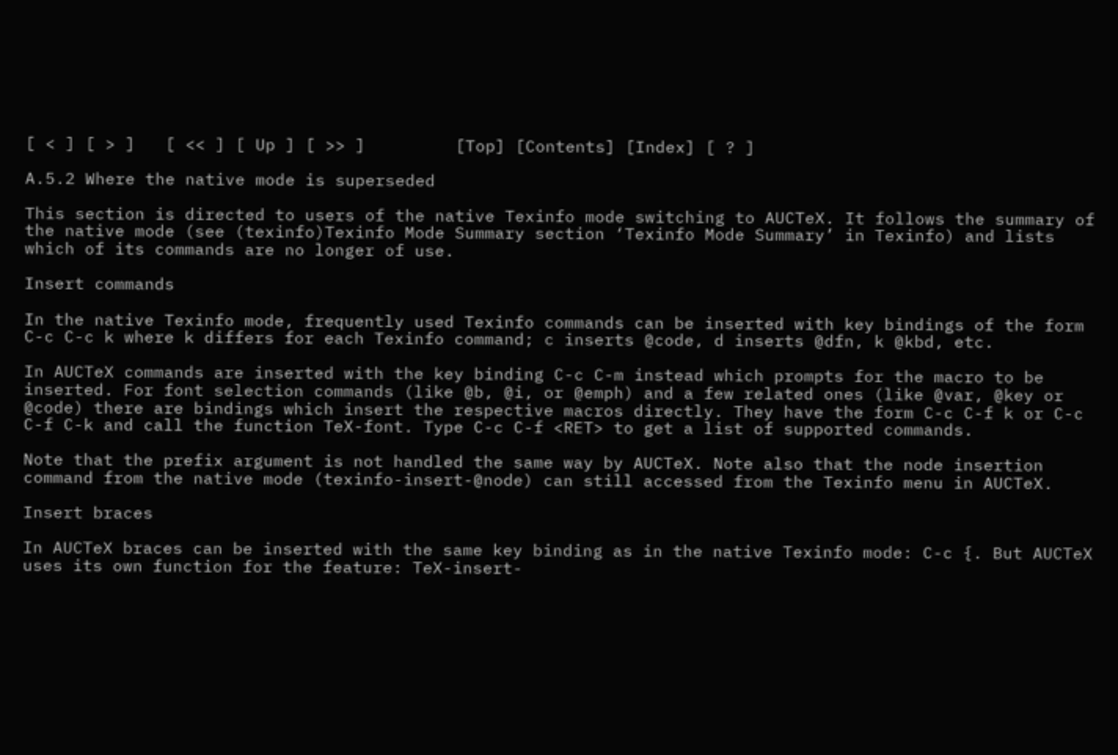[ < ] [ > ]   [ << ] [ Up ] [ >> ]         [Top] [Contents] [Index] [ ? ]

A.5.2 Where the native mode is superseded

This section is directed to users of the native Texinfo mode switching to AUCTeX. It follows the summary of the native mode (see (texinfo)Texinfo Mode Summary section ‘Texinfo Mode Summary’ in Texinfo) and lists which of its commands are no longer of use.

Insert commands

In the native Texinfo mode, frequently used Texinfo commands can be inserted with key bindings of the form C-c C-c k where k differs for each Texinfo command; c inserts @code, d inserts @dfn, k @kbd, etc.

In AUCTeX commands are inserted with the key binding C-c C-m instead which prompts for the macro to be inserted. For font selection commands (like @b, @i, or @emph) and a few related ones (like @var, @key or @code) there are bindings which insert the respective macros directly. They have the form C-c C-f k or C-c C-f C-k and call the function TeX-font. Type C-c C-f <RET> to get a list of supported commands.

Note that the prefix argument is not handled the same way by AUCTeX. Note also that the node insertion command from the native mode (texinfo-insert-@node) can still accessed from the Texinfo menu in AUCTeX.

Insert braces

In AUCTeX braces can be inserted with the same key binding as in the native Texinfo mode: C-c {. But AUCTeX uses its own function for the feature: TeX-insert-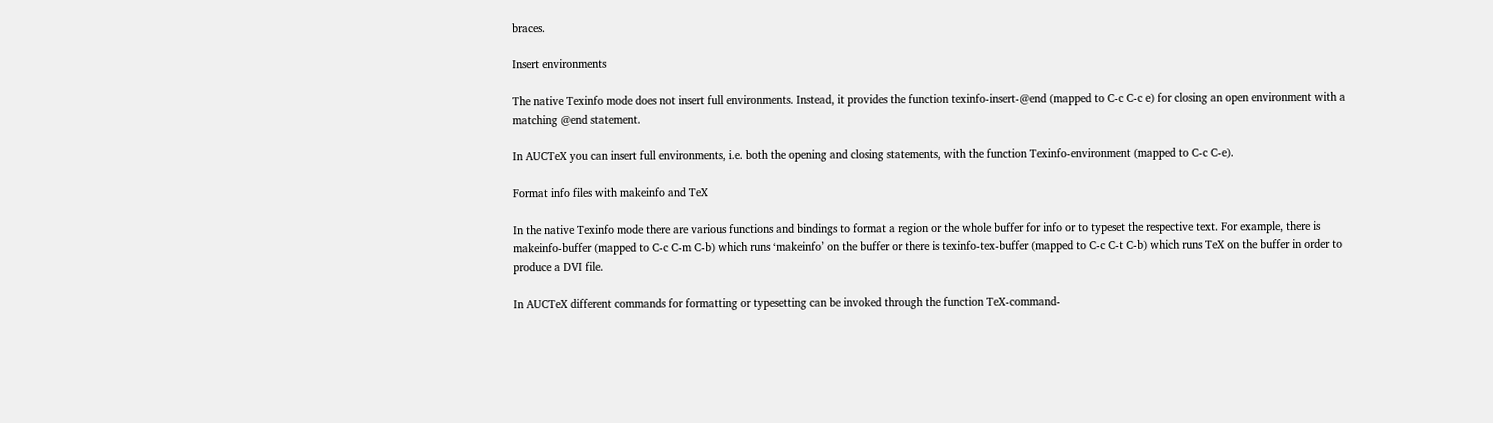braces.

Insert environments

The native Texinfo mode does not insert full environments. Instead, it provides the function texinfo-insert-@end (mapped to C-c C-c e) for closing an open environment with a matching @end statement.

In AUCTeX you can insert full environments, i.e. both the opening and closing statements, with the function Texinfo-environment (mapped to C-c C-e).

Format info files with makeinfo and TeX

In the native Texinfo mode there are various functions and bindings to format a region or the whole buffer for info or to typeset the respective text. For example, there is makeinfo-buffer (mapped to C-c C-m C-b) which runs ‘makeinfo’ on the buffer or there is texinfo-tex-buffer (mapped to C-c C-t C-b) which runs TeX on the buffer in order to produce a DVI file.

In AUCTeX different commands for formatting or typesetting can be invoked through the function TeX-command-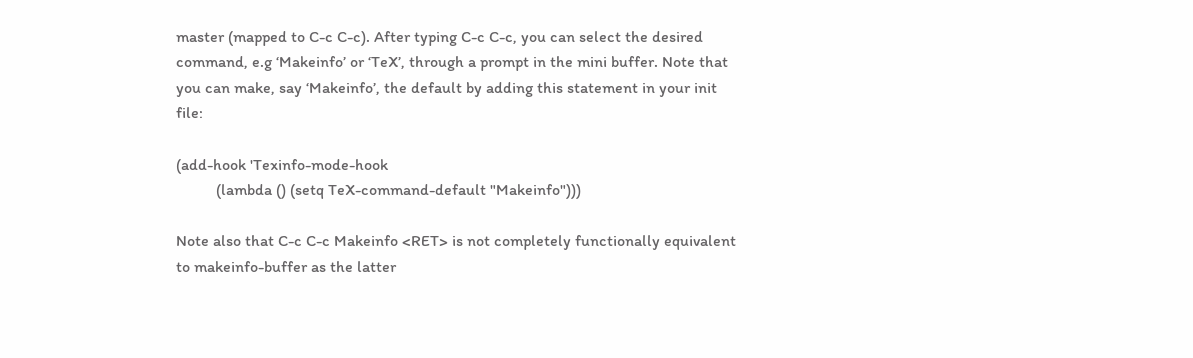master (mapped to C-c C-c). After typing C-c C-c, you can select the desired command, e.g ‘Makeinfo’ or ‘TeX’, through a prompt in the mini buffer. Note that you can make, say ‘Makeinfo’, the default by adding this statement in your init file:

(add-hook 'Texinfo-mode-hook
          (lambda () (setq TeX-command-default "Makeinfo")))

Note also that C-c C-c Makeinfo <RET> is not completely functionally equivalent to makeinfo-buffer as the latter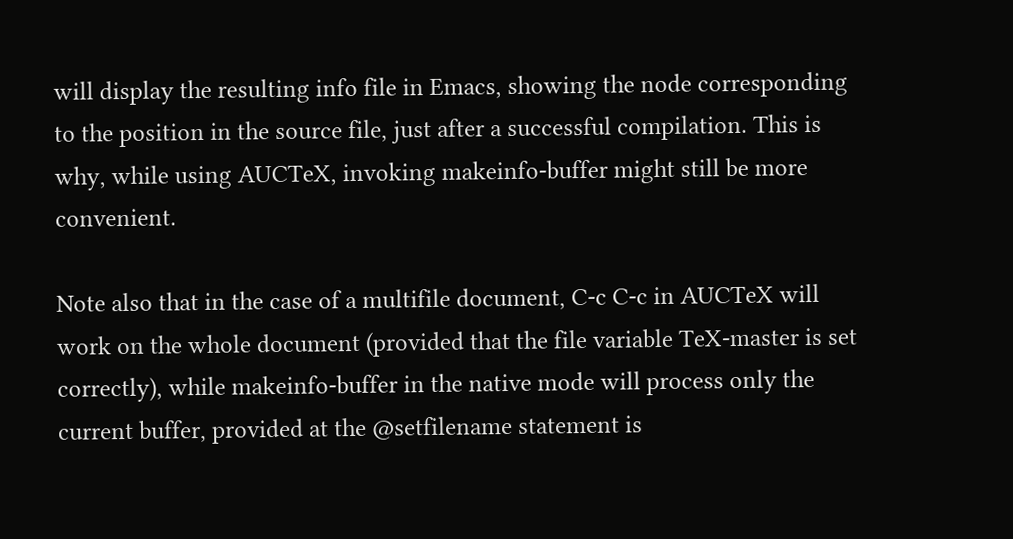will display the resulting info file in Emacs, showing the node corresponding to the position in the source file, just after a successful compilation. This is why, while using AUCTeX, invoking makeinfo-buffer might still be more convenient.

Note also that in the case of a multifile document, C-c C-c in AUCTeX will work on the whole document (provided that the file variable TeX-master is set correctly), while makeinfo-buffer in the native mode will process only the current buffer, provided at the @setfilename statement is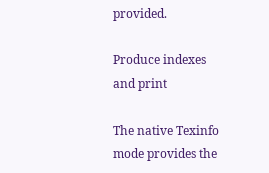provided.

Produce indexes and print

The native Texinfo mode provides the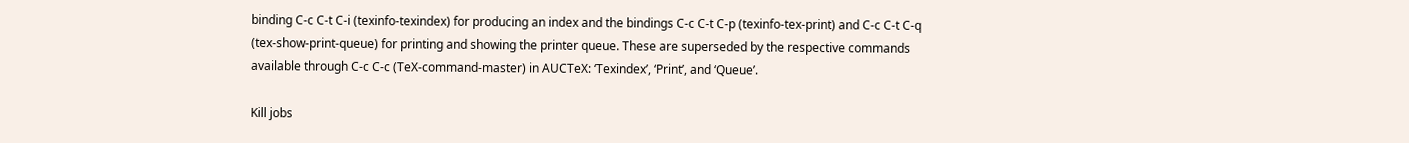binding C-c C-t C-i (texinfo-texindex) for producing an index and the bindings C-c C-t C-p (texinfo-tex-print) and C-c C-t C-q (tex-show-print-queue) for printing and showing the printer queue. These are superseded by the respective commands available through C-c C-c (TeX-command-master) in AUCTeX: ‘Texindex’, ‘Print’, and ‘Queue’.

Kill jobs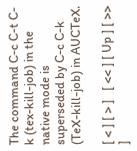The command C-c C-t C-k (tex-kill-job) in the native mode is superseded by C-c C-k (TeX-kill-job) in AUCTeX.

[ < ] [ > ]   [ << ] [ Up ] [ >> ]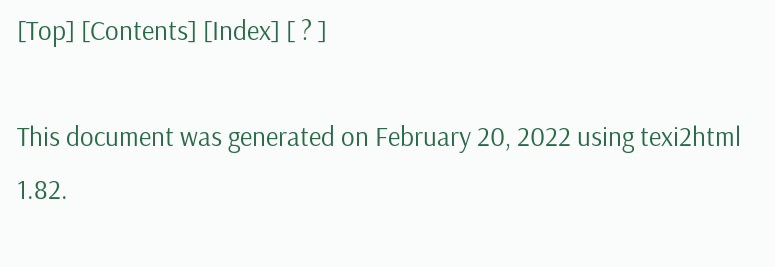[Top] [Contents] [Index] [ ? ]

This document was generated on February 20, 2022 using texi2html 1.82.